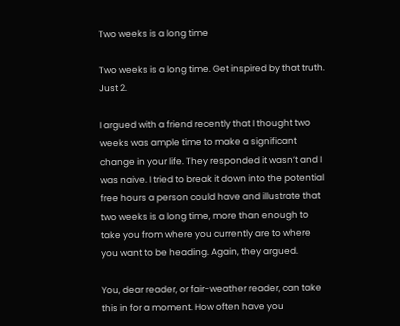Two weeks is a long time

Two weeks is a long time. Get inspired by that truth. Just 2.

I argued with a friend recently that I thought two weeks was ample time to make a significant change in your life. They responded it wasn’t and I was naive. I tried to break it down into the potential free hours a person could have and illustrate that two weeks is a long time, more than enough to take you from where you currently are to where you want to be heading. Again, they argued.

You, dear reader, or fair-weather reader, can take this in for a moment. How often have you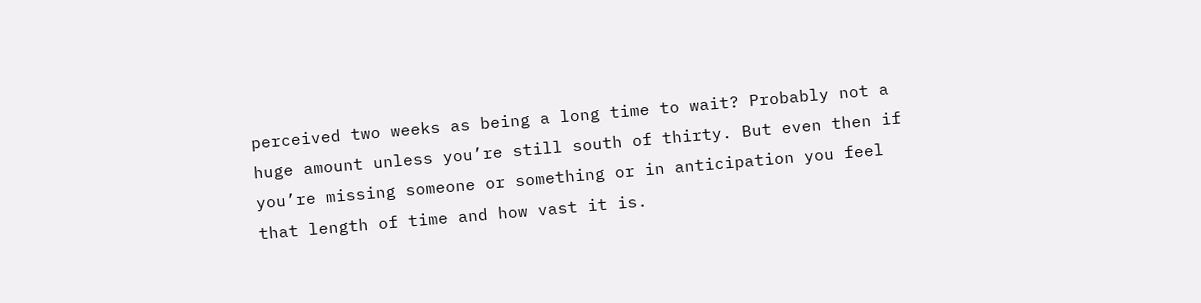perceived two weeks as being a long time to wait? Probably not a huge amount unless you’re still south of thirty. But even then if you’re missing someone or something or in anticipation you feel that length of time and how vast it is.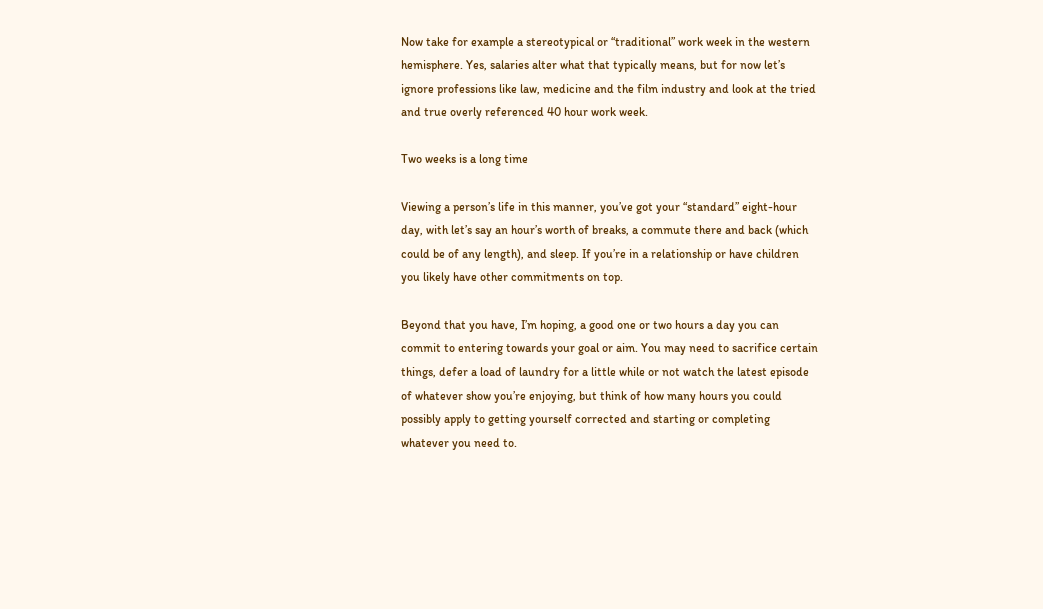Now take for example a stereotypical or “traditional” work week in the western hemisphere. Yes, salaries alter what that typically means, but for now let’s ignore professions like law, medicine and the film industry and look at the tried and true overly referenced 40 hour work week.

Two weeks is a long time

Viewing a person’s life in this manner, you’ve got your “standard” eight-hour day, with let’s say an hour’s worth of breaks, a commute there and back (which could be of any length), and sleep. If you’re in a relationship or have children you likely have other commitments on top.

Beyond that you have, I’m hoping, a good one or two hours a day you can commit to entering towards your goal or aim. You may need to sacrifice certain things, defer a load of laundry for a little while or not watch the latest episode of whatever show you’re enjoying, but think of how many hours you could possibly apply to getting yourself corrected and starting or completing whatever you need to.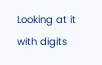Looking at it with digits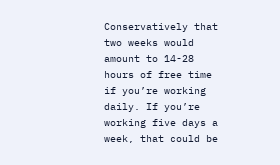Conservatively that two weeks would amount to 14-28 hours of free time if you’re working daily. If you’re working five days a week, that could be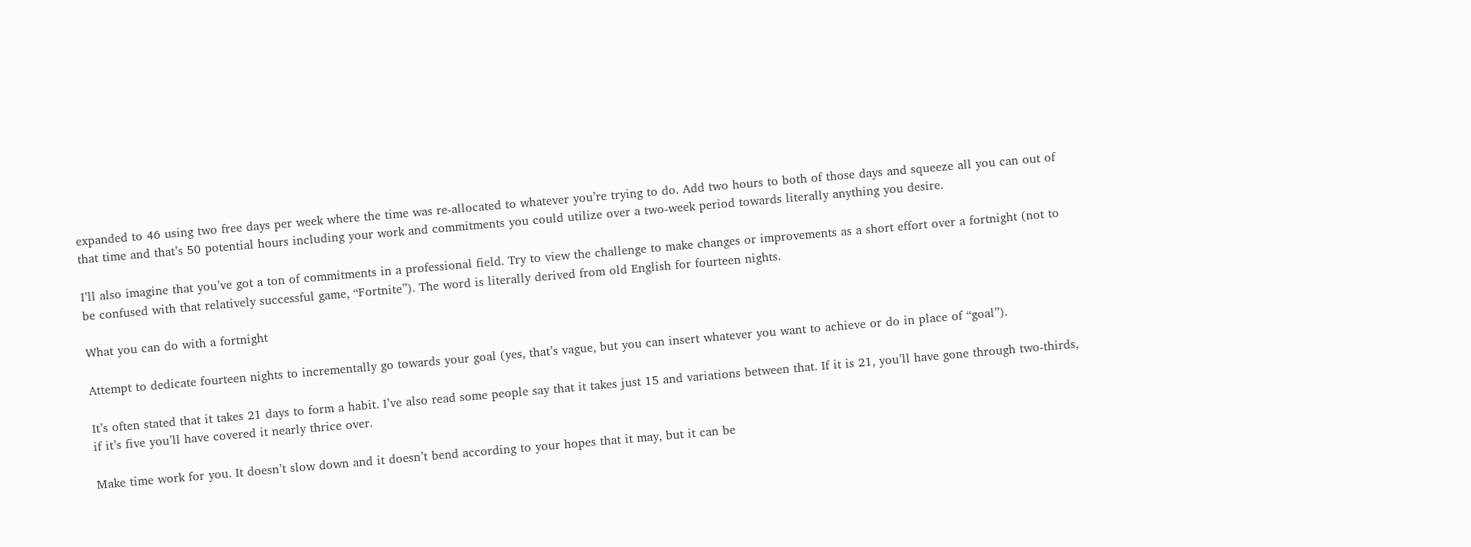expanded to 46 using two free days per week where the time was re-allocated to whatever you’re trying to do. Add two hours to both of those days and squeeze all you can out of that time and that’s 50 potential hours including your work and commitments you could utilize over a two-week period towards literally anything you desire.

I’ll also imagine that you’ve got a ton of commitments in a professional field. Try to view the challenge to make changes or improvements as a short effort over a fortnight (not to be confused with that relatively successful game, “Fortnite”). The word is literally derived from old English for fourteen nights.

What you can do with a fortnight

Attempt to dedicate fourteen nights to incrementally go towards your goal (yes, that’s vague, but you can insert whatever you want to achieve or do in place of “goal”).

It’s often stated that it takes 21 days to form a habit. I’ve also read some people say that it takes just 15 and variations between that. If it is 21, you’ll have gone through two-thirds, if it’s five you’ll have covered it nearly thrice over.

Make time work for you. It doesn’t slow down and it doesn’t bend according to your hopes that it may, but it can be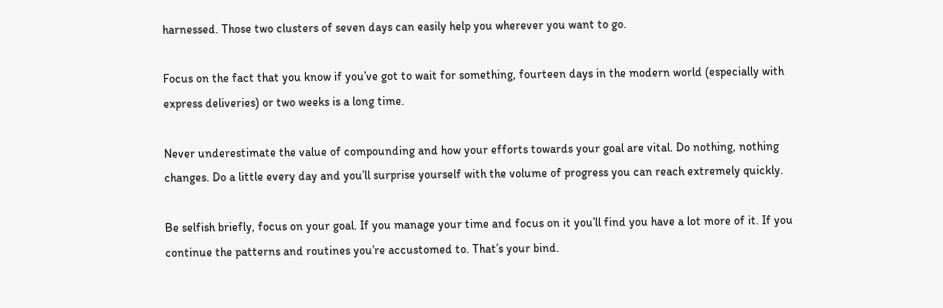harnessed. Those two clusters of seven days can easily help you wherever you want to go.

Focus on the fact that you know if you’ve got to wait for something, fourteen days in the modern world (especially with express deliveries) or two weeks is a long time.

Never underestimate the value of compounding and how your efforts towards your goal are vital. Do nothing, nothing changes. Do a little every day and you’ll surprise yourself with the volume of progress you can reach extremely quickly.

Be selfish briefly, focus on your goal. If you manage your time and focus on it you’ll find you have a lot more of it. If you continue the patterns and routines you’re accustomed to. That’s your bind.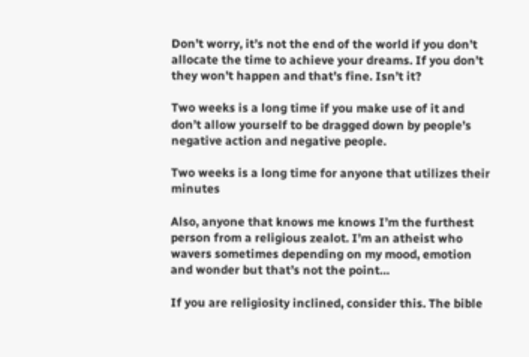Don’t worry, it’s not the end of the world if you don’t allocate the time to achieve your dreams. If you don’t they won’t happen and that’s fine. Isn’t it?

Two weeks is a long time if you make use of it and don’t allow yourself to be dragged down by people’s negative action and negative people.

Two weeks is a long time for anyone that utilizes their minutes

Also, anyone that knows me knows I’m the furthest person from a religious zealot. I’m an atheist who wavers sometimes depending on my mood, emotion and wonder but that’s not the point…

If you are religiosity inclined, consider this. The bible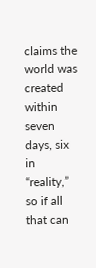claims the world was created within seven days, six in “reality,” so if all that can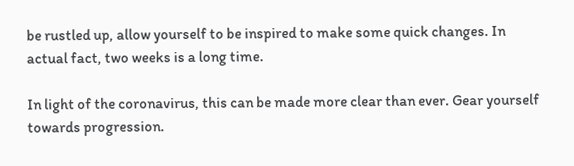be rustled up, allow yourself to be inspired to make some quick changes. In actual fact, two weeks is a long time.

In light of the coronavirus, this can be made more clear than ever. Gear yourself towards progression.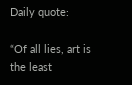Daily quote:

“Of all lies, art is the least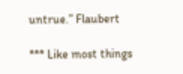untrue.” Flaubert

*** Like most things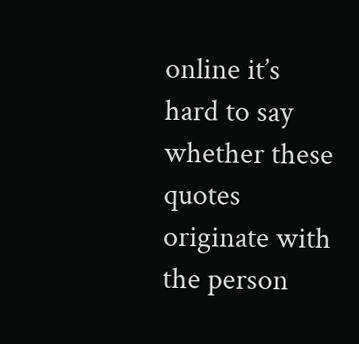online it’s hard to say whether these quotes originate with the person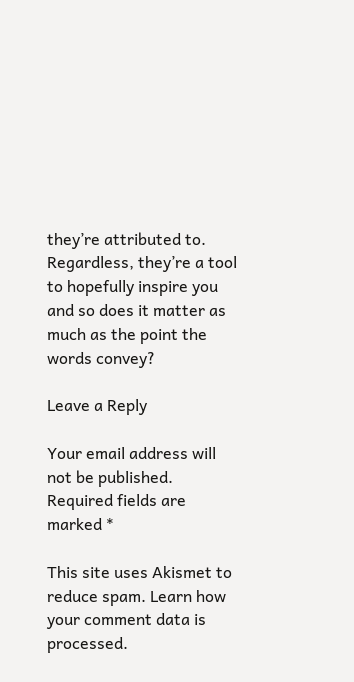they’re attributed to. Regardless, they’re a tool to hopefully inspire you and so does it matter as much as the point the words convey?

Leave a Reply

Your email address will not be published. Required fields are marked *

This site uses Akismet to reduce spam. Learn how your comment data is processed.